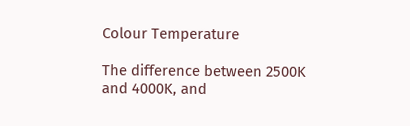Colour Temperature

The difference between 2500K and 4000K, and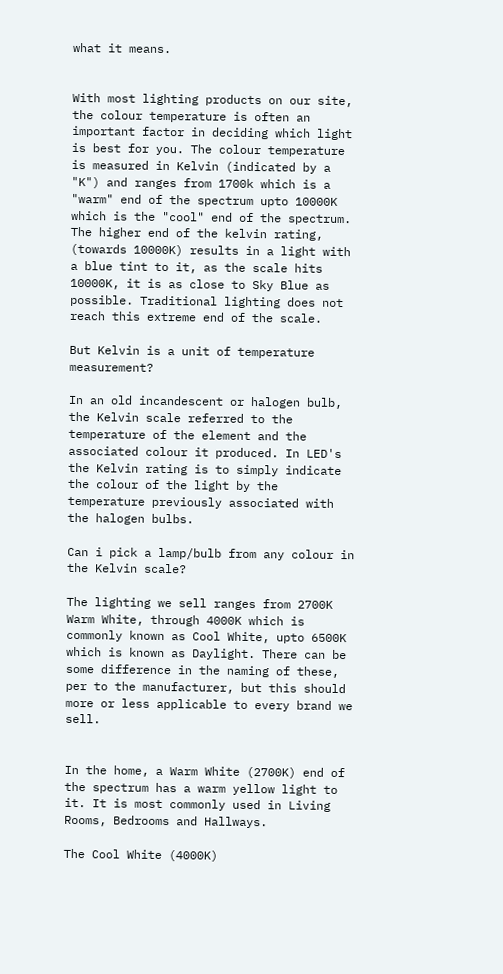what it means.


With most lighting products on our site, the colour temperature is often an important factor in deciding which light is best for you. The colour temperature is measured in Kelvin (indicated by a "K") and ranges from 1700k which is a "warm" end of the spectrum upto 10000K which is the "cool" end of the spectrum.  The higher end of the kelvin rating, (towards 10000K) results in a light with a blue tint to it, as the scale hits 10000K, it is as close to Sky Blue as possible. Traditional lighting does not reach this extreme end of the scale.

But Kelvin is a unit of temperature measurement?

In an old incandescent or halogen bulb, the Kelvin scale referred to the temperature of the element and the associated colour it produced. In LED's the Kelvin rating is to simply indicate the colour of the light by the temperature previously associated with the halogen bulbs.

Can i pick a lamp/bulb from any colour in the Kelvin scale?

The lighting we sell ranges from 2700K Warm White, through 4000K which is commonly known as Cool White, upto 6500K which is known as Daylight. There can be some difference in the naming of these, per to the manufacturer, but this should more or less applicable to every brand we sell.


In the home, a Warm White (2700K) end of the spectrum has a warm yellow light to it. It is most commonly used in Living Rooms, Bedrooms and Hallways.

The Cool White (4000K)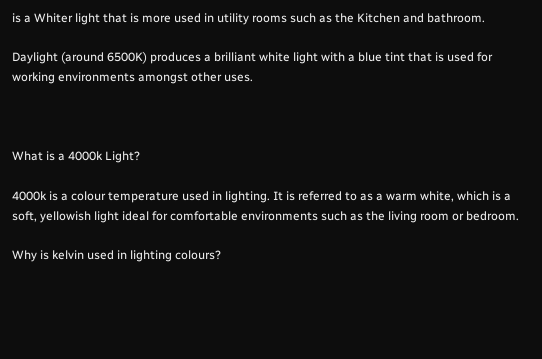is a Whiter light that is more used in utility rooms such as the Kitchen and bathroom.

Daylight (around 6500K) produces a brilliant white light with a blue tint that is used for working environments amongst other uses.



What is a 4000k Light?

4000k is a colour temperature used in lighting. It is referred to as a warm white, which is a soft, yellowish light ideal for comfortable environments such as the living room or bedroom.

Why is kelvin used in lighting colours?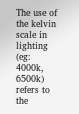The use of the kelvin scale in lighting (eg: 4000k, 6500k) refers to the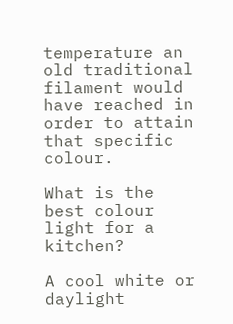temperature an old traditional filament would have reached in order to attain that specific colour.

What is the best colour light for a kitchen?

A cool white or daylight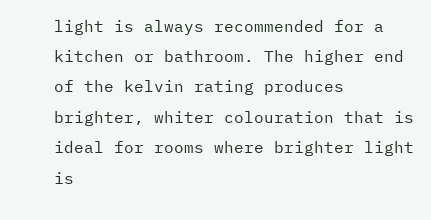light is always recommended for a kitchen or bathroom. The higher end of the kelvin rating produces brighter, whiter colouration that is ideal for rooms where brighter light is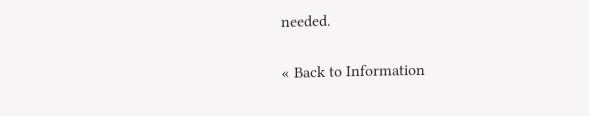needed.

« Back to Information